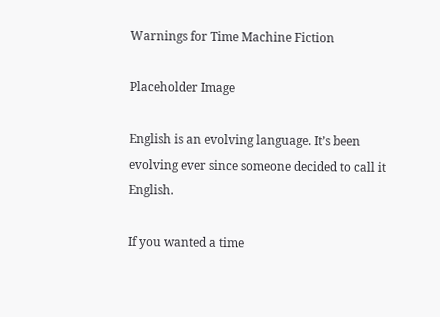Warnings for Time Machine Fiction

Placeholder Image

English is an evolving language. It’s been evolving ever since someone decided to call it English.

If you wanted a time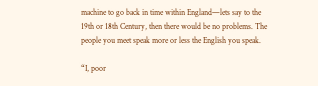machine to go back in time within England—lets say to the 19th or 18th Century, then there would be no problems. The people you meet speak more or less the English you speak.

“I, poor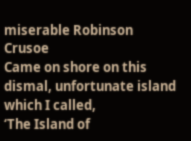miserable Robinson Crusoe
Came on shore on this dismal, unfortunate island which I called,
‘The Island of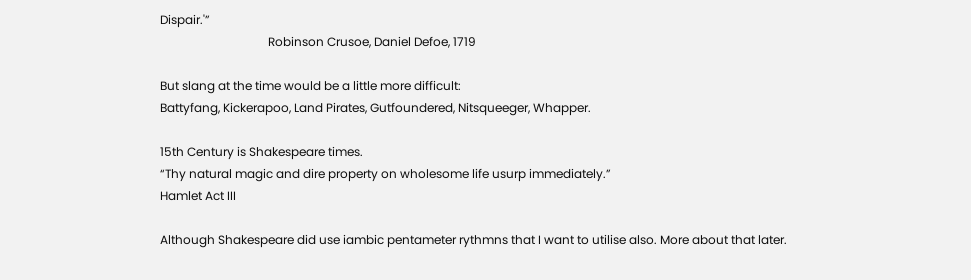Dispair.'”
                                    Robinson Crusoe, Daniel Defoe, 1719

But slang at the time would be a little more difficult:
Battyfang, Kickerapoo, Land Pirates, Gutfoundered, Nitsqueeger, Whapper.

15th Century is Shakespeare times.
“Thy natural magic and dire property on wholesome life usurp immediately.”
Hamlet Act III

Although Shakespeare did use iambic pentameter rythmns that I want to utilise also. More about that later.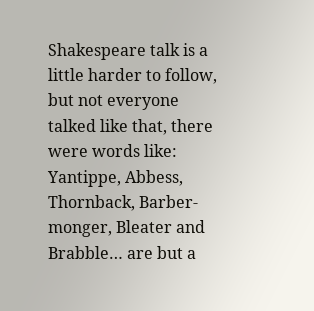Shakespeare talk is a little harder to follow, but not everyone talked like that, there were words like:
Yantippe, Abbess, Thornback, Barber-monger, Bleater and Brabble… are but a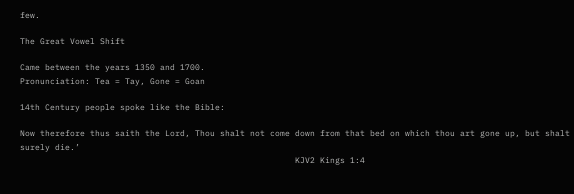few.

The Great Vowel Shift

Came between the years 1350 and 1700.
Pronunciation: Tea = Tay, Gone = Goan

14th Century people spoke like the Bible:

Now therefore thus saith the Lord, Thou shalt not come down from that bed on which thou art gone up, but shalt surely die.’
                                                       KJV2 Kings 1:4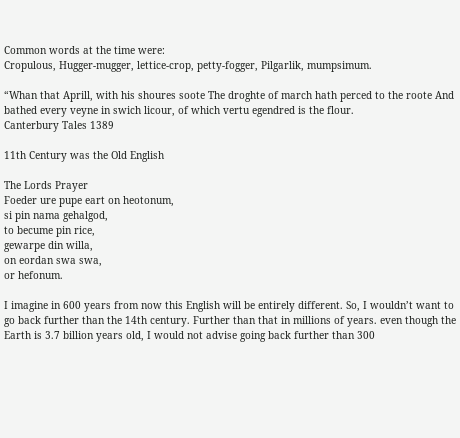Common words at the time were:
Cropulous, Hugger-mugger, lettice-crop, petty-fogger, Pilgarlik, mumpsimum.

“Whan that Aprill, with his shoures soote The droghte of march hath perced to the roote And bathed every veyne in swich licour, of which vertu egendred is the flour.
Canterbury Tales 1389

11th Century was the Old English

The Lords Prayer
Foeder ure pupe eart on heotonum,
si pin nama gehalgod,
to becume pin rice,
gewarpe din willa,
on eordan swa swa,
or hefonum.

I imagine in 600 years from now this English will be entirely different. So, I wouldn’t want to go back further than the 14th century. Further than that in millions of years. even though the Earth is 3.7 billion years old, I would not advise going back further than 300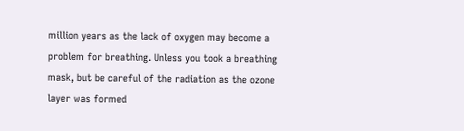million years as the lack of oxygen may become a problem for breathing. Unless you took a breathing mask, but be careful of the radiation as the ozone layer was formed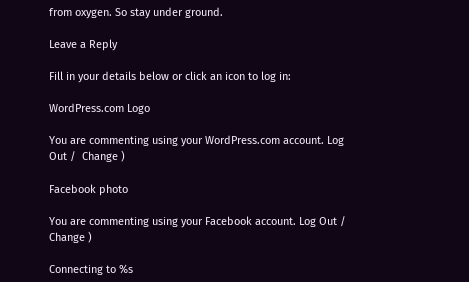from oxygen. So stay under ground.

Leave a Reply

Fill in your details below or click an icon to log in:

WordPress.com Logo

You are commenting using your WordPress.com account. Log Out /  Change )

Facebook photo

You are commenting using your Facebook account. Log Out /  Change )

Connecting to %s